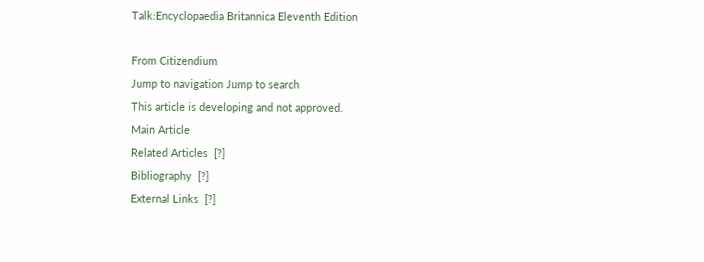Talk:Encyclopaedia Britannica Eleventh Edition

From Citizendium
Jump to navigation Jump to search
This article is developing and not approved.
Main Article
Related Articles  [?]
Bibliography  [?]
External Links  [?]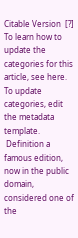Citable Version  [?]
To learn how to update the categories for this article, see here. To update categories, edit the metadata template.
 Definition a famous edition, now in the public domain, considered one of the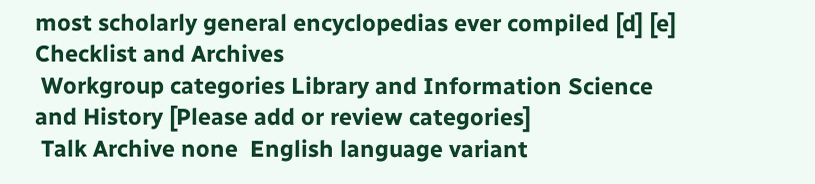most scholarly general encyclopedias ever compiled [d] [e]
Checklist and Archives
 Workgroup categories Library and Information Science and History [Please add or review categories]
 Talk Archive none  English language variant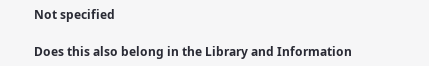Not specified

Does this also belong in the Library and Information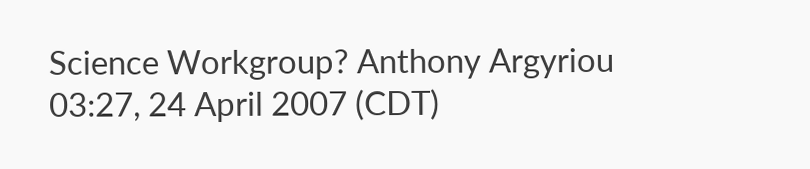Science Workgroup? Anthony Argyriou 03:27, 24 April 2007 (CDT)